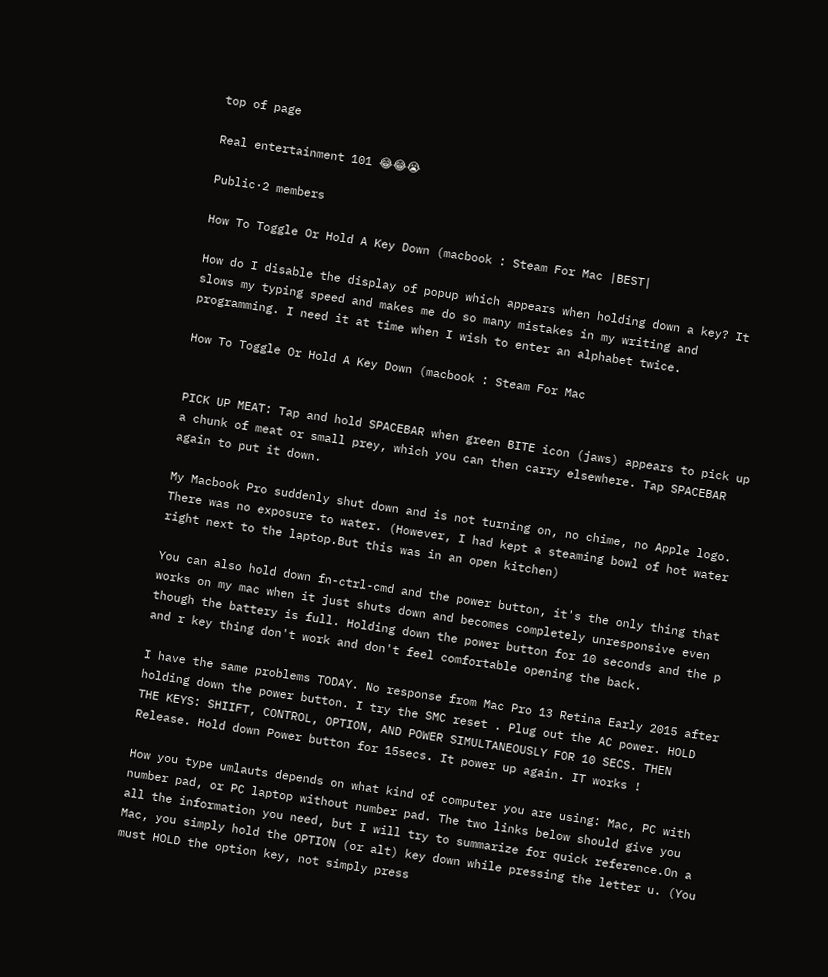top of page

Real entertainment 101 😂😂😭

Public·2 members

How To Toggle Or Hold A Key Down (macbook : Steam For Mac |BEST|

How do I disable the display of popup which appears when holding down a key? It slows my typing speed and makes me do so many mistakes in my writing and programming. I need it at time when I wish to enter an alphabet twice.

How To Toggle Or Hold A Key Down (macbook : Steam For Mac


PICK UP MEAT: Tap and hold SPACEBAR when green BITE icon (jaws) appears to pick up a chunk of meat or small prey, which you can then carry elsewhere. Tap SPACEBAR again to put it down.

My Macbook Pro suddenly shut down and is not turning on, no chime, no Apple logo. There was no exposure to water. (However, I had kept a steaming bowl of hot water right next to the laptop.But this was in an open kitchen)

You can also hold down fn-ctrl-cmd and the power button, it's the only thing that works on my mac when it just shuts down and becomes completely unresponsive even though the battery is full. Holding down the power button for 10 seconds and the p and r key thing don't work and don't feel comfortable opening the back.

I have the same problems TODAY. No response from Mac Pro 13 Retina Early 2015 after holding down the power button. I try the SMC reset . Plug out the AC power. HOLD THE KEYS: SHIIFT, CONTROL, OPTION, AND POWER SIMULTANEOUSLY FOR 10 SECS. THEN Release. Hold down Power button for 15secs. It power up again. IT works !

How you type umlauts depends on what kind of computer you are using: Mac, PC with number pad, or PC laptop without number pad. The two links below should give you all the information you need, but I will try to summarize for quick reference.On a Mac, you simply hold the OPTION (or alt) key down while pressing the letter u. (You must HOLD the option key, not simply press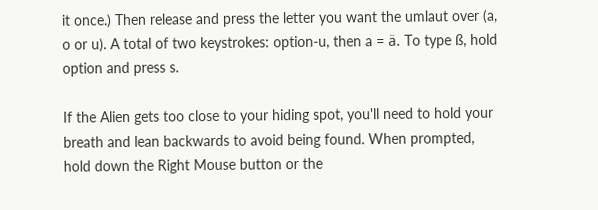it once.) Then release and press the letter you want the umlaut over (a, o or u). A total of two keystrokes: option-u, then a = ä. To type ß, hold option and press s.

If the Alien gets too close to your hiding spot, you'll need to hold your breath and lean backwards to avoid being found. When prompted, hold down the Right Mouse button or the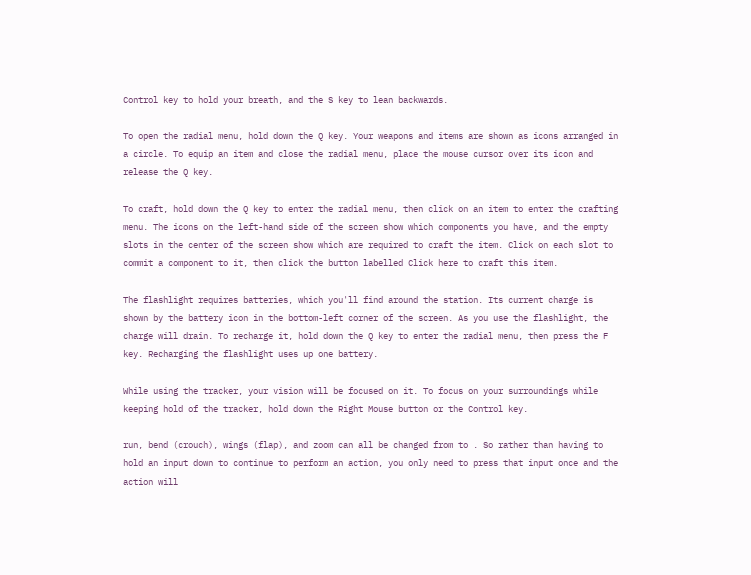Control key to hold your breath, and the S key to lean backwards.

To open the radial menu, hold down the Q key. Your weapons and items are shown as icons arranged in a circle. To equip an item and close the radial menu, place the mouse cursor over its icon and release the Q key.

To craft, hold down the Q key to enter the radial menu, then click on an item to enter the crafting menu. The icons on the left-hand side of the screen show which components you have, and the empty slots in the center of the screen show which are required to craft the item. Click on each slot to commit a component to it, then click the button labelled Click here to craft this item.

The flashlight requires batteries, which you'll find around the station. Its current charge is shown by the battery icon in the bottom-left corner of the screen. As you use the flashlight, the charge will drain. To recharge it, hold down the Q key to enter the radial menu, then press the F key. Recharging the flashlight uses up one battery.

While using the tracker, your vision will be focused on it. To focus on your surroundings while keeping hold of the tracker, hold down the Right Mouse button or the Control key.

run, bend (crouch), wings (flap), and zoom can all be changed from to . So rather than having to hold an input down to continue to perform an action, you only need to press that input once and the action will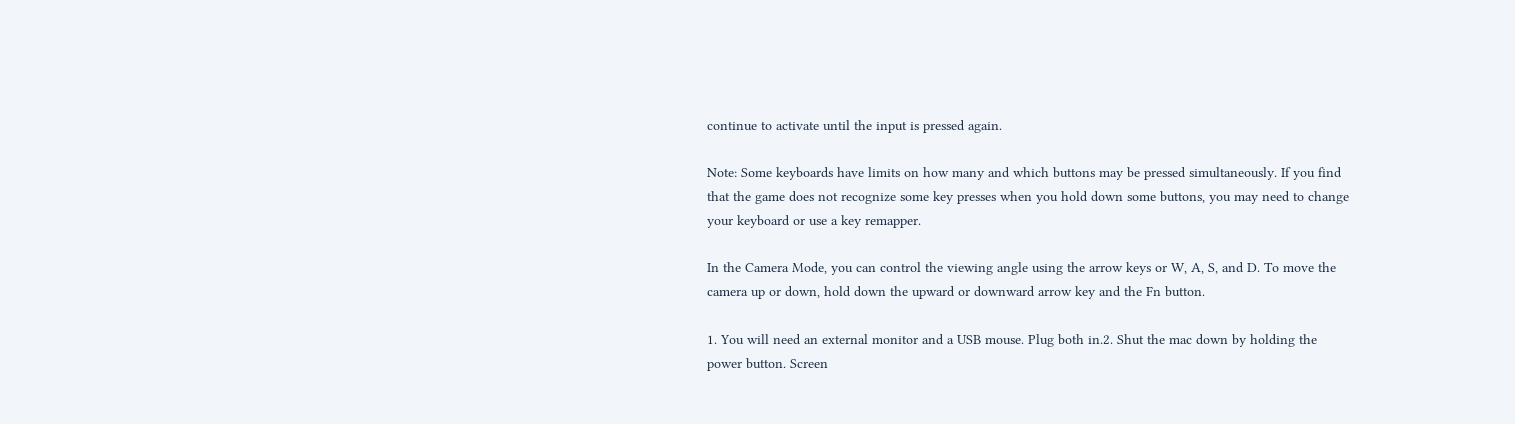continue to activate until the input is pressed again.

Note: Some keyboards have limits on how many and which buttons may be pressed simultaneously. If you find that the game does not recognize some key presses when you hold down some buttons, you may need to change your keyboard or use a key remapper.

In the Camera Mode, you can control the viewing angle using the arrow keys or W, A, S, and D. To move the camera up or down, hold down the upward or downward arrow key and the Fn button.

1. You will need an external monitor and a USB mouse. Plug both in.2. Shut the mac down by holding the power button. Screen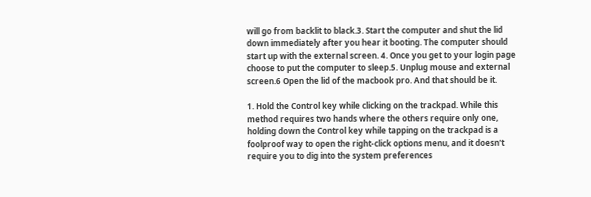will go from backlit to black.3. Start the computer and shut the lid down immediately after you hear it booting. The computer should start up with the external screen. 4. Once you get to your login page choose to put the computer to sleep.5. Unplug mouse and external screen.6 Open the lid of the macbook pro. And that should be it.

1. Hold the Control key while clicking on the trackpad. While this method requires two hands where the others require only one, holding down the Control key while tapping on the trackpad is a foolproof way to open the right-click options menu, and it doesn't require you to dig into the system preferences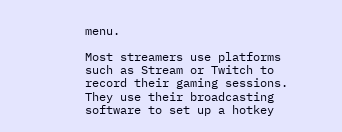menu.

Most streamers use platforms such as Stream or Twitch to record their gaming sessions. They use their broadcasting software to set up a hotkey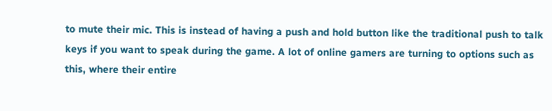to mute their mic. This is instead of having a push and hold button like the traditional push to talk keys if you want to speak during the game. A lot of online gamers are turning to options such as this, where their entire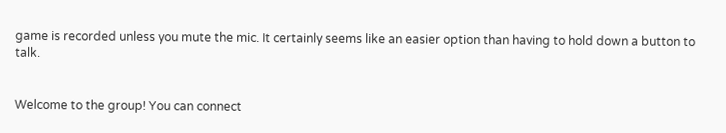game is recorded unless you mute the mic. It certainly seems like an easier option than having to hold down a button to talk.


Welcome to the group! You can connect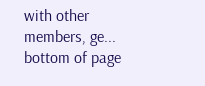with other members, ge...
bottom of page